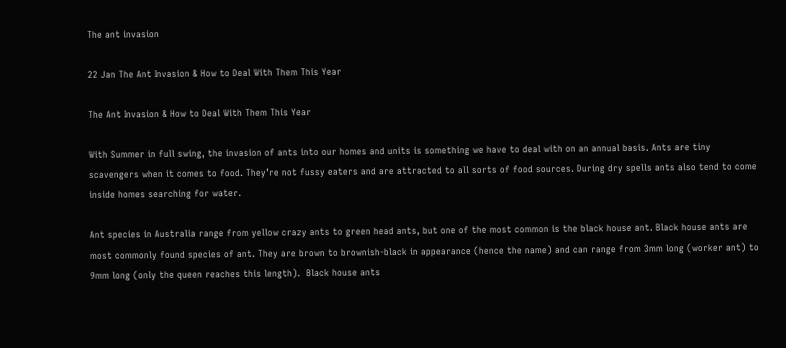The ant invasion

22 Jan The Ant Invasion & How to Deal With Them This Year

The Ant Invasion & How to Deal With Them This Year

With Summer in full swing, the invasion of ants into our homes and units is something we have to deal with on an annual basis. Ants are tiny scavengers when it comes to food. They’re not fussy eaters and are attracted to all sorts of food sources. During dry spells ants also tend to come inside homes searching for water.

Ant species in Australia range from yellow crazy ants to green head ants, but one of the most common is the black house ant. Black house ants are most commonly found species of ant. They are brown to brownish-black in appearance (hence the name) and can range from 3mm long (worker ant) to 9mm long (only the queen reaches this length).  Black house ants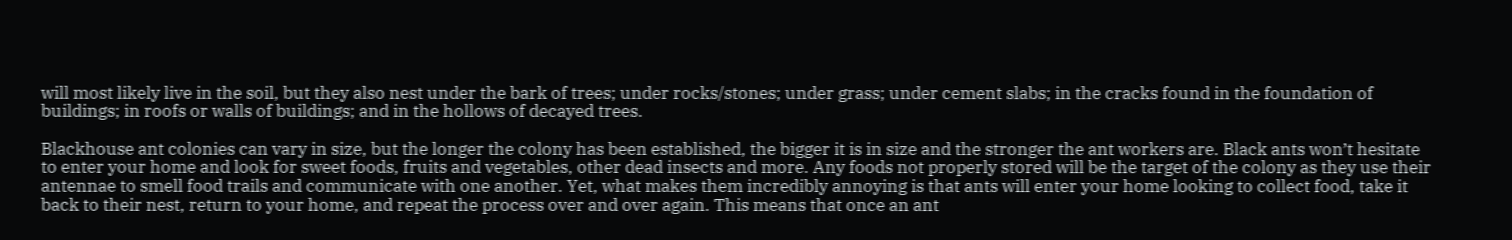will most likely live in the soil, but they also nest under the bark of trees; under rocks/stones; under grass; under cement slabs; in the cracks found in the foundation of buildings; in roofs or walls of buildings; and in the hollows of decayed trees.

Blackhouse ant colonies can vary in size, but the longer the colony has been established, the bigger it is in size and the stronger the ant workers are. Black ants won’t hesitate to enter your home and look for sweet foods, fruits and vegetables, other dead insects and more. Any foods not properly stored will be the target of the colony as they use their antennae to smell food trails and communicate with one another. Yet, what makes them incredibly annoying is that ants will enter your home looking to collect food, take it back to their nest, return to your home, and repeat the process over and over again. This means that once an ant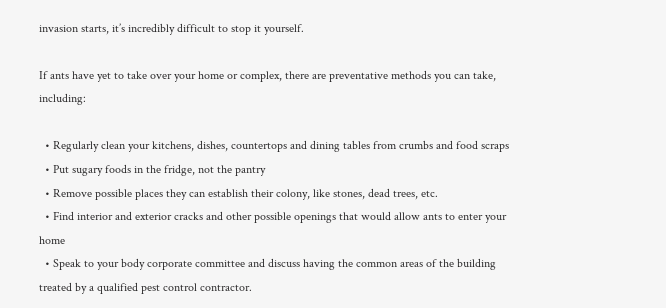invasion starts, it’s incredibly difficult to stop it yourself.

If ants have yet to take over your home or complex, there are preventative methods you can take, including:

  • Regularly clean your kitchens, dishes, countertops and dining tables from crumbs and food scraps
  • Put sugary foods in the fridge, not the pantry
  • Remove possible places they can establish their colony, like stones, dead trees, etc.
  • Find interior and exterior cracks and other possible openings that would allow ants to enter your home
  • Speak to your body corporate committee and discuss having the common areas of the building treated by a qualified pest control contractor.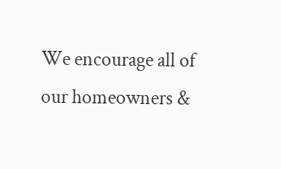We encourage all of our homeowners &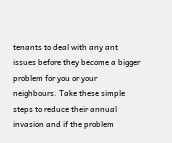tenants to deal with any ant issues before they become a bigger problem for you or your neighbours. Take these simple steps to reduce their annual invasion and if the problem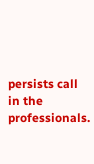persists call in the professionals.